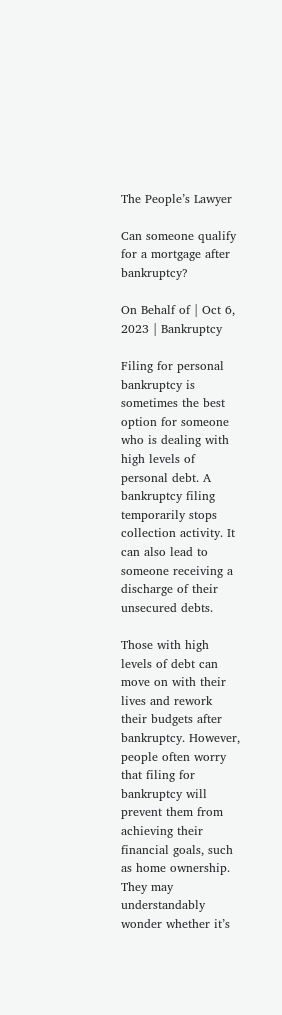The People’s Lawyer

Can someone qualify for a mortgage after bankruptcy?

On Behalf of | Oct 6, 2023 | Bankruptcy

Filing for personal bankruptcy is sometimes the best option for someone who is dealing with high levels of personal debt. A bankruptcy filing temporarily stops collection activity. It can also lead to someone receiving a discharge of their unsecured debts.

Those with high levels of debt can move on with their lives and rework their budgets after bankruptcy. However, people often worry that filing for bankruptcy will prevent them from achieving their financial goals, such as home ownership. They may understandably wonder whether it’s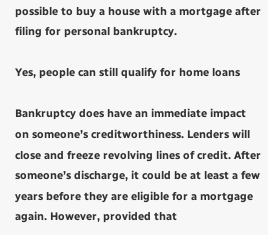possible to buy a house with a mortgage after filing for personal bankruptcy.

Yes, people can still qualify for home loans

Bankruptcy does have an immediate impact on someone’s creditworthiness. Lenders will close and freeze revolving lines of credit. After someone’s discharge, it could be at least a few years before they are eligible for a mortgage again. However, provided that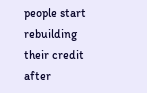people start rebuilding their credit after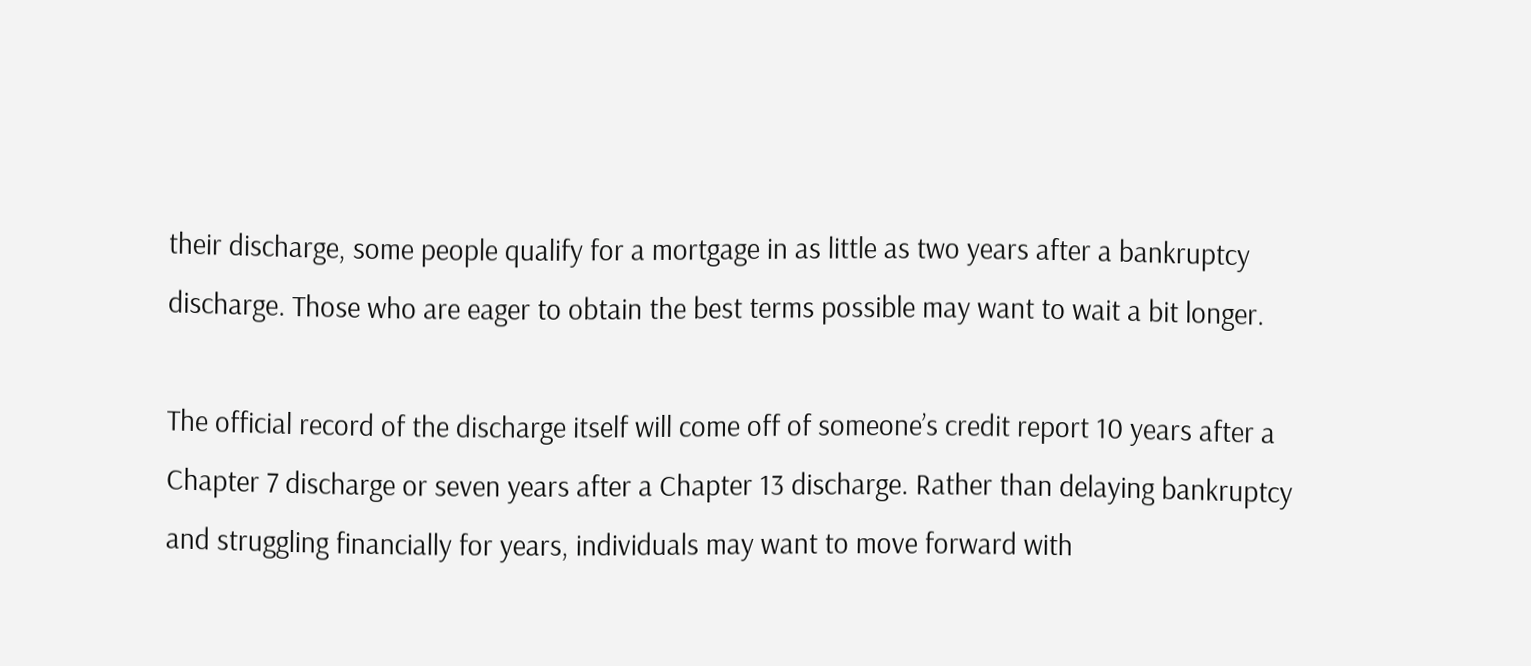their discharge, some people qualify for a mortgage in as little as two years after a bankruptcy discharge. Those who are eager to obtain the best terms possible may want to wait a bit longer.

The official record of the discharge itself will come off of someone’s credit report 10 years after a Chapter 7 discharge or seven years after a Chapter 13 discharge. Rather than delaying bankruptcy and struggling financially for years, individuals may want to move forward with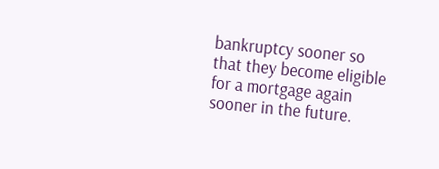bankruptcy sooner so that they become eligible for a mortgage again sooner in the future.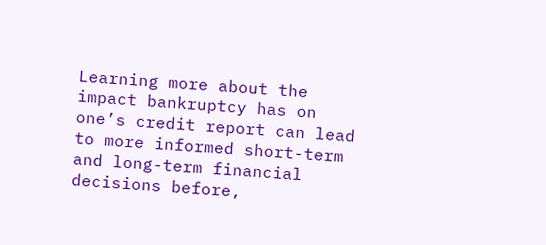Learning more about the impact bankruptcy has on one’s credit report can lead to more informed short-term and long-term financial decisions before,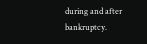during and after bankruptcy.